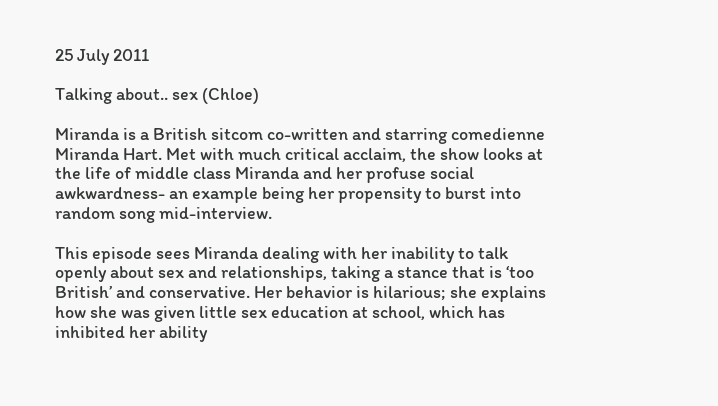25 July 2011

Talking about.. sex (Chloe)

Miranda is a British sitcom co-written and starring comedienne Miranda Hart. Met with much critical acclaim, the show looks at the life of middle class Miranda and her profuse social awkwardness- an example being her propensity to burst into random song mid-interview.

This episode sees Miranda dealing with her inability to talk openly about sex and relationships, taking a stance that is ‘too British’ and conservative. Her behavior is hilarious; she explains how she was given little sex education at school, which has inhibited her ability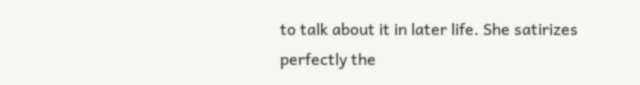to talk about it in later life. She satirizes perfectly the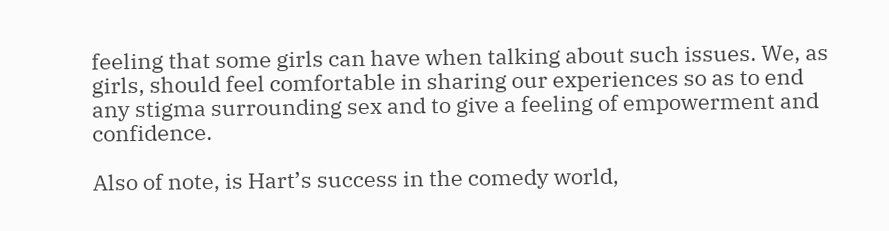feeling that some girls can have when talking about such issues. We, as girls, should feel comfortable in sharing our experiences so as to end any stigma surrounding sex and to give a feeling of empowerment and confidence.

Also of note, is Hart’s success in the comedy world,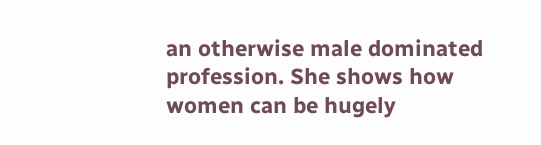an otherwise male dominated profession. She shows how women can be hugely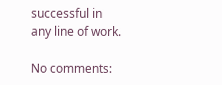successful in any line of work.

No comments: